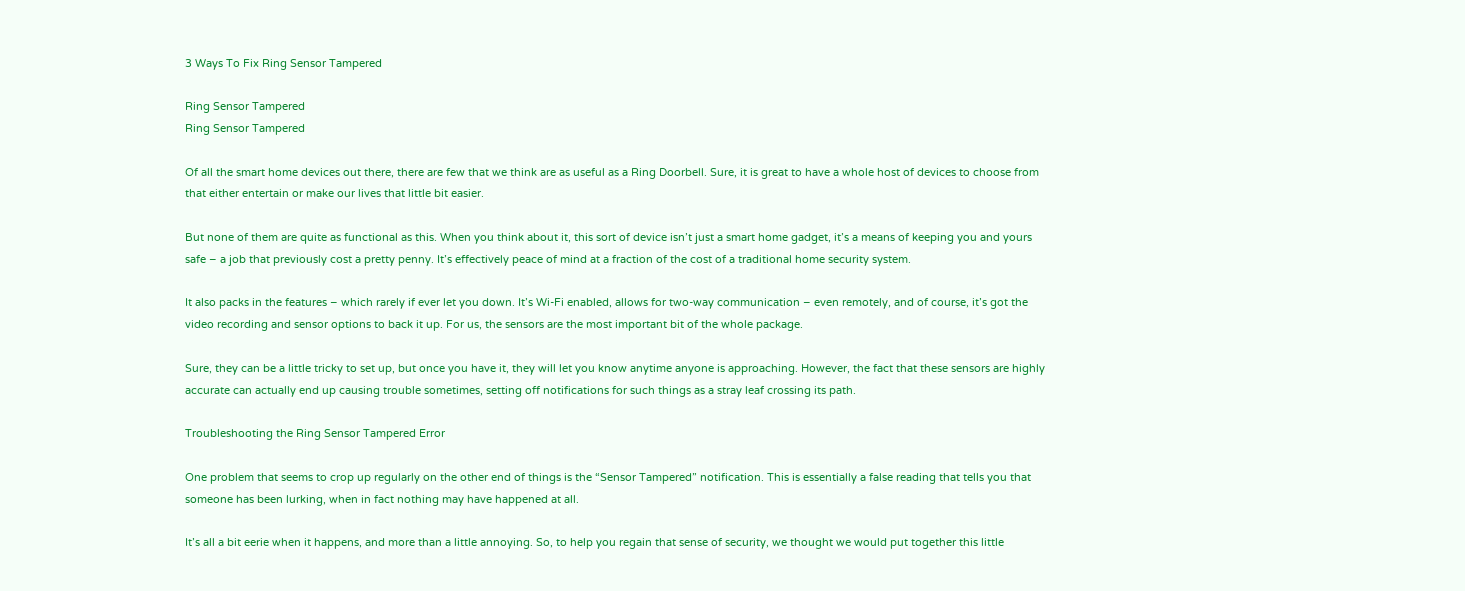3 Ways To Fix Ring Sensor Tampered

Ring Sensor Tampered
Ring Sensor Tampered

Of all the smart home devices out there, there are few that we think are as useful as a Ring Doorbell. Sure, it is great to have a whole host of devices to choose from that either entertain or make our lives that little bit easier.

But none of them are quite as functional as this. When you think about it, this sort of device isn’t just a smart home gadget, it’s a means of keeping you and yours safe – a job that previously cost a pretty penny. It’s effectively peace of mind at a fraction of the cost of a traditional home security system.

It also packs in the features – which rarely if ever let you down. It’s Wi-Fi enabled, allows for two-way communication – even remotely, and of course, it’s got the video recording and sensor options to back it up. For us, the sensors are the most important bit of the whole package.

Sure, they can be a little tricky to set up, but once you have it, they will let you know anytime anyone is approaching. However, the fact that these sensors are highly accurate can actually end up causing trouble sometimes, setting off notifications for such things as a stray leaf crossing its path.

Troubleshooting the Ring Sensor Tampered Error

One problem that seems to crop up regularly on the other end of things is the “Sensor Tampered” notification. This is essentially a false reading that tells you that someone has been lurking, when in fact nothing may have happened at all.

It’s all a bit eerie when it happens, and more than a little annoying. So, to help you regain that sense of security, we thought we would put together this little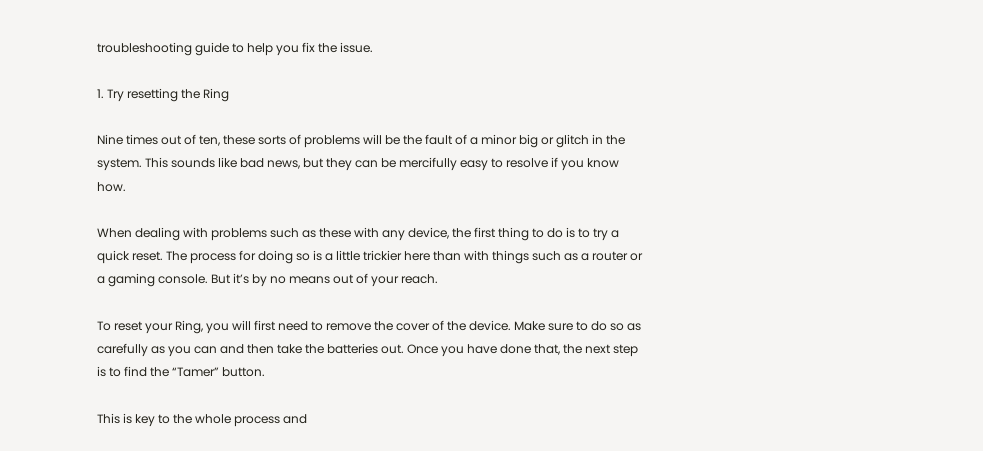troubleshooting guide to help you fix the issue.

1. Try resetting the Ring

Nine times out of ten, these sorts of problems will be the fault of a minor big or glitch in the system. This sounds like bad news, but they can be mercifully easy to resolve if you know how.

When dealing with problems such as these with any device, the first thing to do is to try a quick reset. The process for doing so is a little trickier here than with things such as a router or a gaming console. But it’s by no means out of your reach.

To reset your Ring, you will first need to remove the cover of the device. Make sure to do so as carefully as you can and then take the batteries out. Once you have done that, the next step is to find the “Tamer” button.

This is key to the whole process and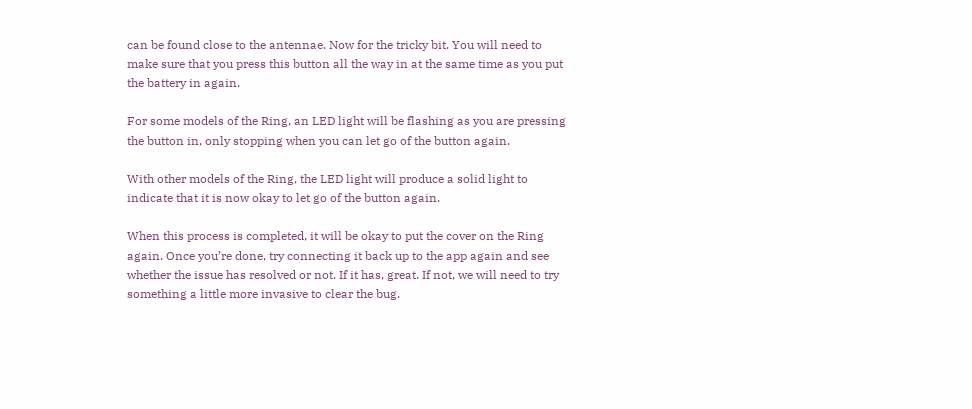can be found close to the antennae. Now for the tricky bit. You will need to make sure that you press this button all the way in at the same time as you put the battery in again.

For some models of the Ring, an LED light will be flashing as you are pressing the button in, only stopping when you can let go of the button again.

With other models of the Ring, the LED light will produce a solid light to indicate that it is now okay to let go of the button again.

When this process is completed, it will be okay to put the cover on the Ring again. Once you’re done, try connecting it back up to the app again and see whether the issue has resolved or not. If it has, great. If not, we will need to try something a little more invasive to clear the bug.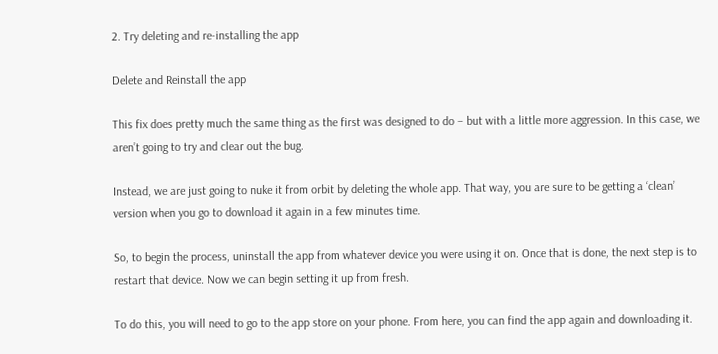2. Try deleting and re-installing the app

Delete and Reinstall the app

This fix does pretty much the same thing as the first was designed to do – but with a little more aggression. In this case, we aren’t going to try and clear out the bug.

Instead, we are just going to nuke it from orbit by deleting the whole app. That way, you are sure to be getting a ‘clean’ version when you go to download it again in a few minutes time.

So, to begin the process, uninstall the app from whatever device you were using it on. Once that is done, the next step is to restart that device. Now we can begin setting it up from fresh.

To do this, you will need to go to the app store on your phone. From here, you can find the app again and downloading it.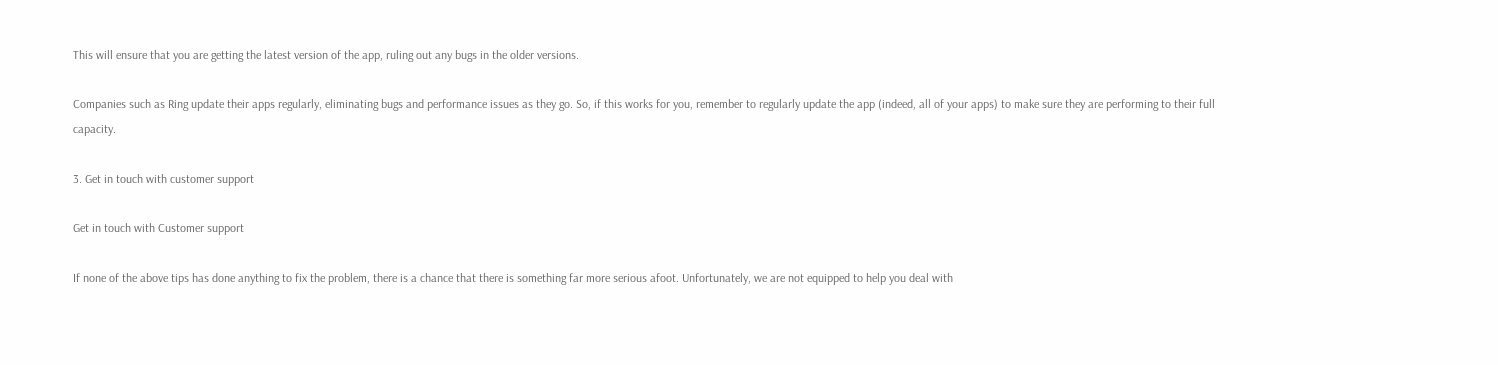This will ensure that you are getting the latest version of the app, ruling out any bugs in the older versions.

Companies such as Ring update their apps regularly, eliminating bugs and performance issues as they go. So, if this works for you, remember to regularly update the app (indeed, all of your apps) to make sure they are performing to their full capacity.

3. Get in touch with customer support

Get in touch with Customer support

If none of the above tips has done anything to fix the problem, there is a chance that there is something far more serious afoot. Unfortunately, we are not equipped to help you deal with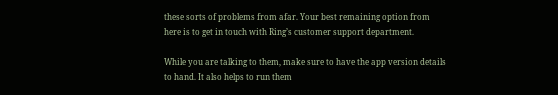these sorts of problems from afar. Your best remaining option from here is to get in touch with Ring’s customer support department.

While you are talking to them, make sure to have the app version details to hand. It also helps to run them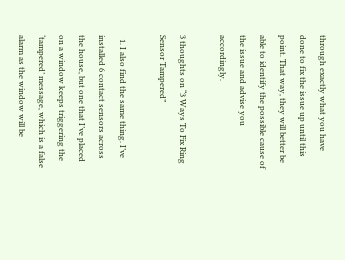through exactly what you have done to fix the issue up until this point. That way, they will better be able to identify the possible cause of the issue and advise you accordingly.

3 thoughts on “3 Ways To Fix Ring Sensor Tampered”

  1. I also find the same thing. I’ve installed 6 contact sensors across the house, but one that I’ve placed on a window keeps triggering the ‘tampered’ message, which is a false alarm as the window will be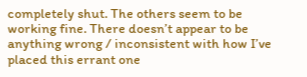completely shut. The others seem to be working fine. There doesn’t appear to be anything wrong / inconsistent with how I’ve placed this errant one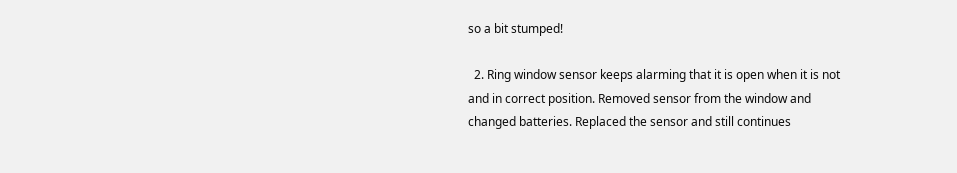so a bit stumped!

  2. Ring window sensor keeps alarming that it is open when it is not and in correct position. Removed sensor from the window and changed batteries. Replaced the sensor and still continues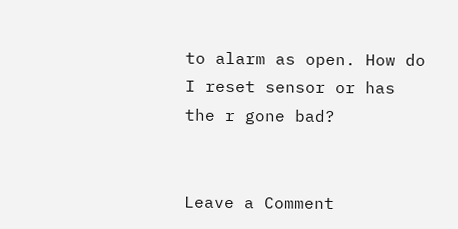to alarm as open. How do I reset sensor or has the r gone bad?


Leave a Comment